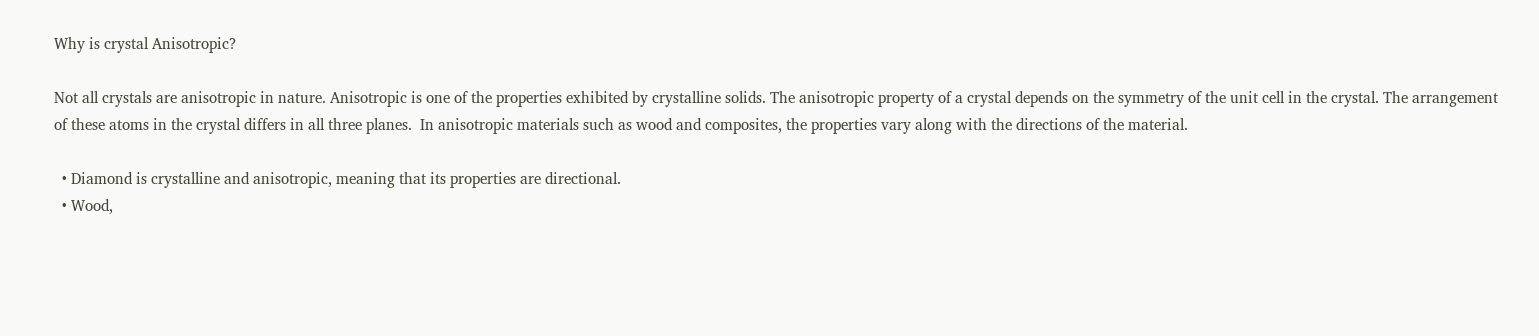Why is crystal Anisotropic?

Not all crystals are anisotropic in nature. Anisotropic is one of the properties exhibited by crystalline solids. The anisotropic property of a crystal depends on the symmetry of the unit cell in the crystal. The arrangement of these atoms in the crystal differs in all three planes.  In anisotropic materials such as wood and composites, the properties vary along with the directions of the material.

  • Diamond is crystalline and anisotropic, meaning that its properties are directional.
  • Wood,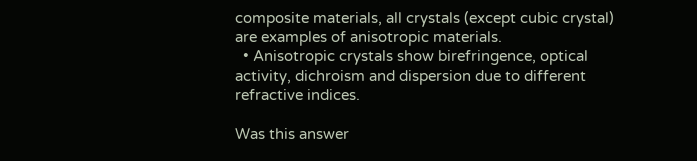composite materials, all crystals (except cubic crystal) are examples of anisotropic materials.
  • Anisotropic crystals show birefringence, optical activity, dichroism and dispersion due to different refractive indices.

Was this answer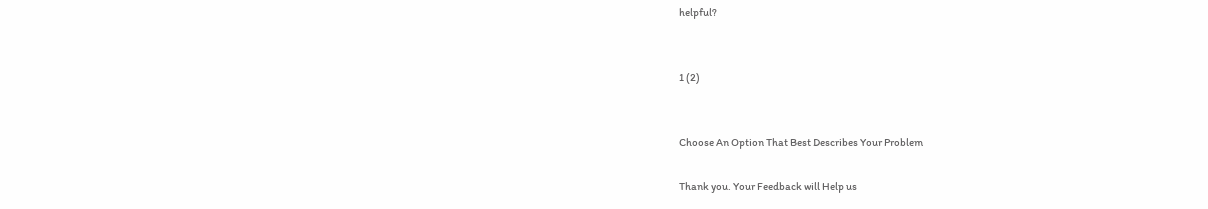helpful?


1 (2)


Choose An Option That Best Describes Your Problem

Thank you. Your Feedback will Help us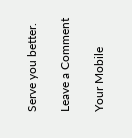Serve you better.

Leave a Comment

Your Mobile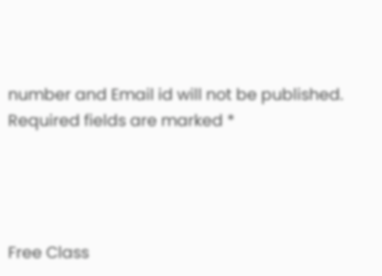number and Email id will not be published. Required fields are marked *




Free Class